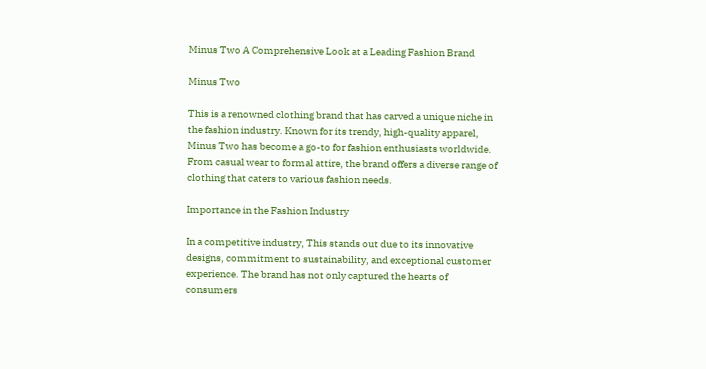Minus Two A Comprehensive Look at a Leading Fashion Brand

Minus Two

This is a renowned clothing brand that has carved a unique niche in the fashion industry. Known for its trendy, high-quality apparel, Minus Two has become a go-to for fashion enthusiasts worldwide. From casual wear to formal attire, the brand offers a diverse range of clothing that caters to various fashion needs.

Importance in the Fashion Industry

In a competitive industry, This stands out due to its innovative designs, commitment to sustainability, and exceptional customer experience. The brand has not only captured the hearts of consumers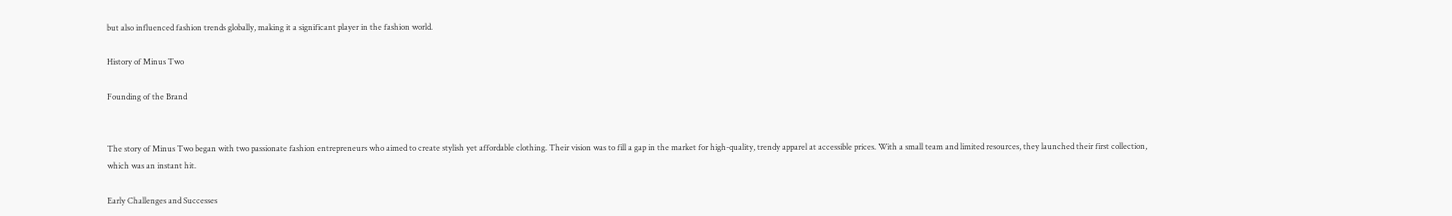but also influenced fashion trends globally, making it a significant player in the fashion world.

History of Minus Two

Founding of the Brand


The story of Minus Two began with two passionate fashion entrepreneurs who aimed to create stylish yet affordable clothing. Their vision was to fill a gap in the market for high-quality, trendy apparel at accessible prices. With a small team and limited resources, they launched their first collection, which was an instant hit.

Early Challenges and Successes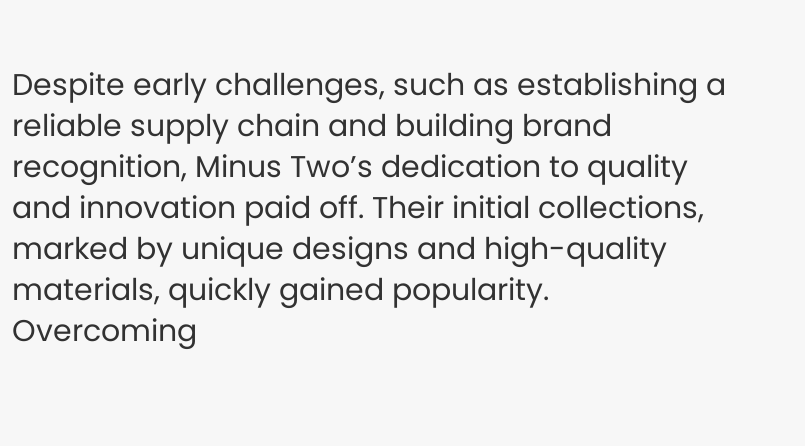Despite early challenges, such as establishing a reliable supply chain and building brand recognition, Minus Two’s dedication to quality and innovation paid off. Their initial collections, marked by unique designs and high-quality materials, quickly gained popularity. Overcoming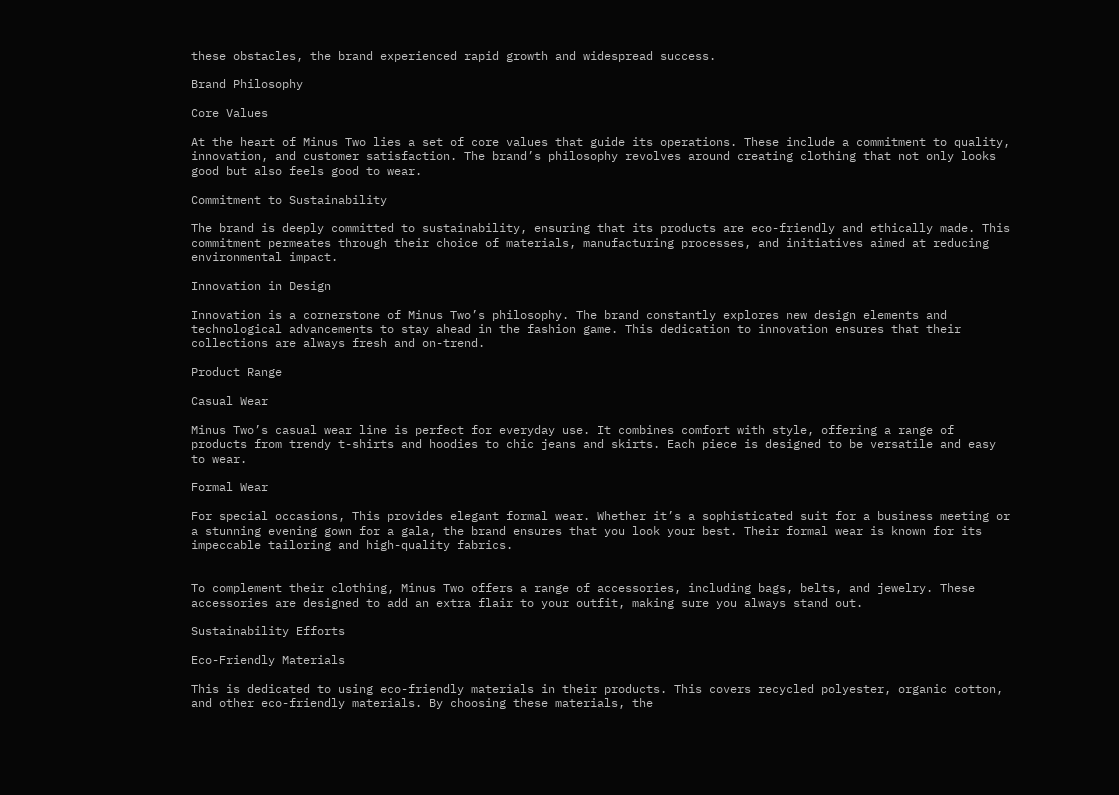these obstacles, the brand experienced rapid growth and widespread success.

Brand Philosophy

Core Values

At the heart of Minus Two lies a set of core values that guide its operations. These include a commitment to quality, innovation, and customer satisfaction. The brand’s philosophy revolves around creating clothing that not only looks good but also feels good to wear.

Commitment to Sustainability

The brand is deeply committed to sustainability, ensuring that its products are eco-friendly and ethically made. This commitment permeates through their choice of materials, manufacturing processes, and initiatives aimed at reducing environmental impact.

Innovation in Design

Innovation is a cornerstone of Minus Two’s philosophy. The brand constantly explores new design elements and technological advancements to stay ahead in the fashion game. This dedication to innovation ensures that their collections are always fresh and on-trend.

Product Range

Casual Wear

Minus Two’s casual wear line is perfect for everyday use. It combines comfort with style, offering a range of products from trendy t-shirts and hoodies to chic jeans and skirts. Each piece is designed to be versatile and easy to wear.

Formal Wear

For special occasions, This provides elegant formal wear. Whether it’s a sophisticated suit for a business meeting or a stunning evening gown for a gala, the brand ensures that you look your best. Their formal wear is known for its impeccable tailoring and high-quality fabrics.


To complement their clothing, Minus Two offers a range of accessories, including bags, belts, and jewelry. These accessories are designed to add an extra flair to your outfit, making sure you always stand out.

Sustainability Efforts

Eco-Friendly Materials

This is dedicated to using eco-friendly materials in their products. This covers recycled polyester, organic cotton, and other eco-friendly materials. By choosing these materials, the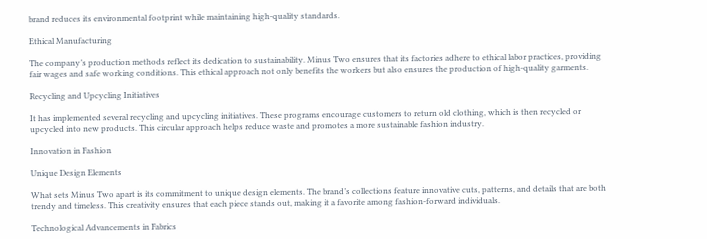brand reduces its environmental footprint while maintaining high-quality standards.

Ethical Manufacturing

The company’s production methods reflect its dedication to sustainability. Minus Two ensures that its factories adhere to ethical labor practices, providing fair wages and safe working conditions. This ethical approach not only benefits the workers but also ensures the production of high-quality garments.

Recycling and Upcycling Initiatives

It has implemented several recycling and upcycling initiatives. These programs encourage customers to return old clothing, which is then recycled or upcycled into new products. This circular approach helps reduce waste and promotes a more sustainable fashion industry.

Innovation in Fashion

Unique Design Elements

What sets Minus Two apart is its commitment to unique design elements. The brand’s collections feature innovative cuts, patterns, and details that are both trendy and timeless. This creativity ensures that each piece stands out, making it a favorite among fashion-forward individuals.

Technological Advancements in Fabrics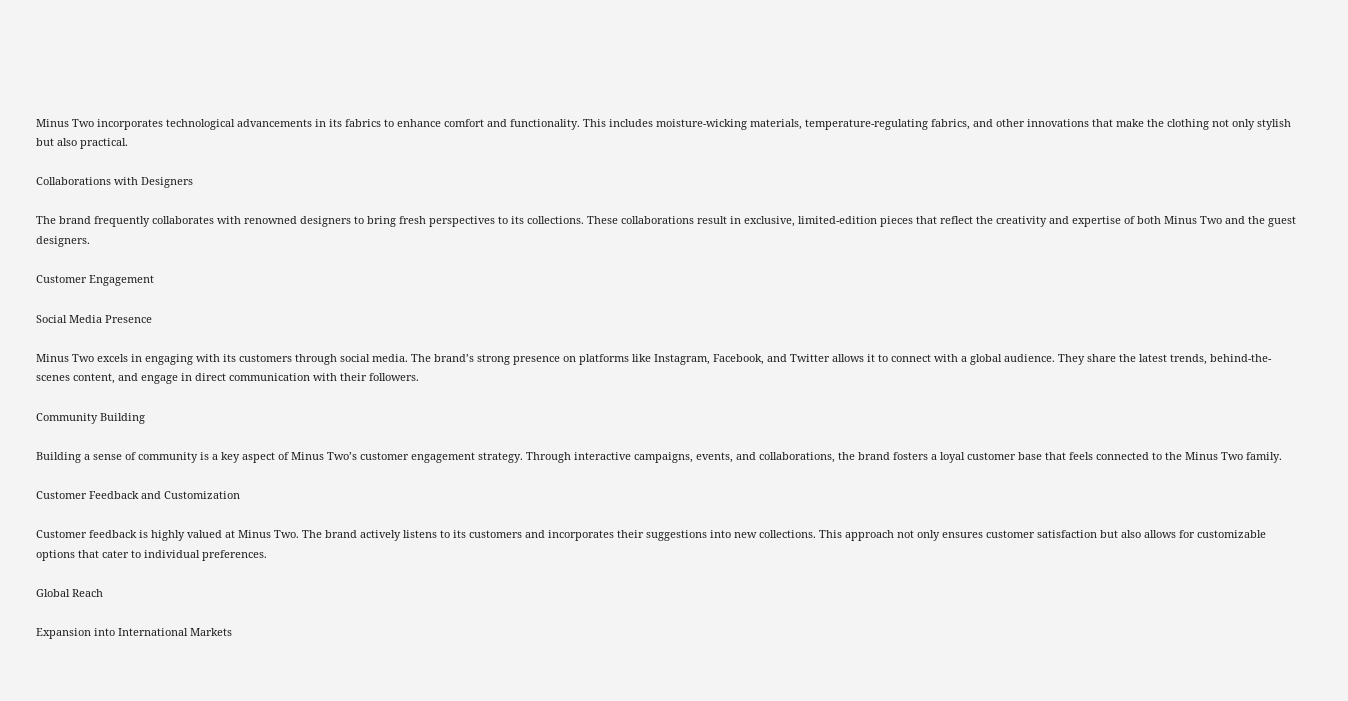Minus Two incorporates technological advancements in its fabrics to enhance comfort and functionality. This includes moisture-wicking materials, temperature-regulating fabrics, and other innovations that make the clothing not only stylish but also practical.

Collaborations with Designers

The brand frequently collaborates with renowned designers to bring fresh perspectives to its collections. These collaborations result in exclusive, limited-edition pieces that reflect the creativity and expertise of both Minus Two and the guest designers.

Customer Engagement

Social Media Presence

Minus Two excels in engaging with its customers through social media. The brand’s strong presence on platforms like Instagram, Facebook, and Twitter allows it to connect with a global audience. They share the latest trends, behind-the-scenes content, and engage in direct communication with their followers.

Community Building

Building a sense of community is a key aspect of Minus Two’s customer engagement strategy. Through interactive campaigns, events, and collaborations, the brand fosters a loyal customer base that feels connected to the Minus Two family.

Customer Feedback and Customization

Customer feedback is highly valued at Minus Two. The brand actively listens to its customers and incorporates their suggestions into new collections. This approach not only ensures customer satisfaction but also allows for customizable options that cater to individual preferences.

Global Reach

Expansion into International Markets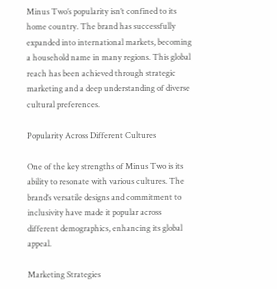Minus Two’s popularity isn’t confined to its home country. The brand has successfully expanded into international markets, becoming a household name in many regions. This global reach has been achieved through strategic marketing and a deep understanding of diverse cultural preferences.

Popularity Across Different Cultures

One of the key strengths of Minus Two is its ability to resonate with various cultures. The brand’s versatile designs and commitment to inclusivity have made it popular across different demographics, enhancing its global appeal.

Marketing Strategies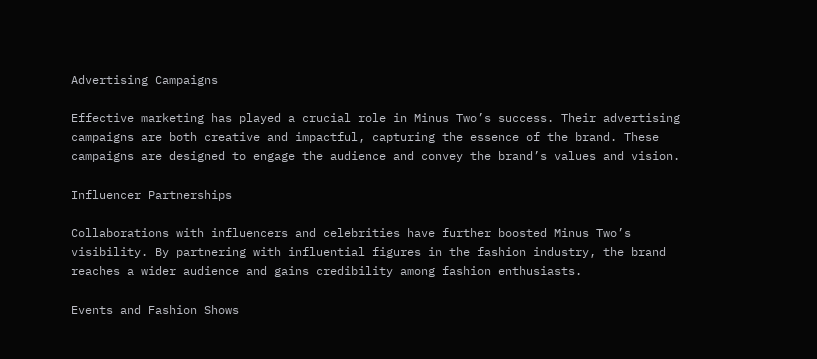Advertising Campaigns

Effective marketing has played a crucial role in Minus Two’s success. Their advertising campaigns are both creative and impactful, capturing the essence of the brand. These campaigns are designed to engage the audience and convey the brand’s values and vision.

Influencer Partnerships

Collaborations with influencers and celebrities have further boosted Minus Two’s visibility. By partnering with influential figures in the fashion industry, the brand reaches a wider audience and gains credibility among fashion enthusiasts.

Events and Fashion Shows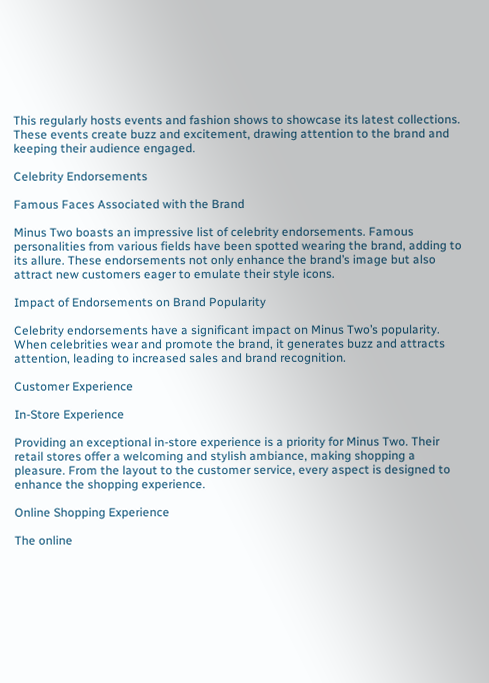This regularly hosts events and fashion shows to showcase its latest collections. These events create buzz and excitement, drawing attention to the brand and keeping their audience engaged.

Celebrity Endorsements

Famous Faces Associated with the Brand

Minus Two boasts an impressive list of celebrity endorsements. Famous personalities from various fields have been spotted wearing the brand, adding to its allure. These endorsements not only enhance the brand’s image but also attract new customers eager to emulate their style icons.

Impact of Endorsements on Brand Popularity

Celebrity endorsements have a significant impact on Minus Two’s popularity. When celebrities wear and promote the brand, it generates buzz and attracts attention, leading to increased sales and brand recognition.

Customer Experience

In-Store Experience

Providing an exceptional in-store experience is a priority for Minus Two. Their retail stores offer a welcoming and stylish ambiance, making shopping a pleasure. From the layout to the customer service, every aspect is designed to enhance the shopping experience.

Online Shopping Experience

The online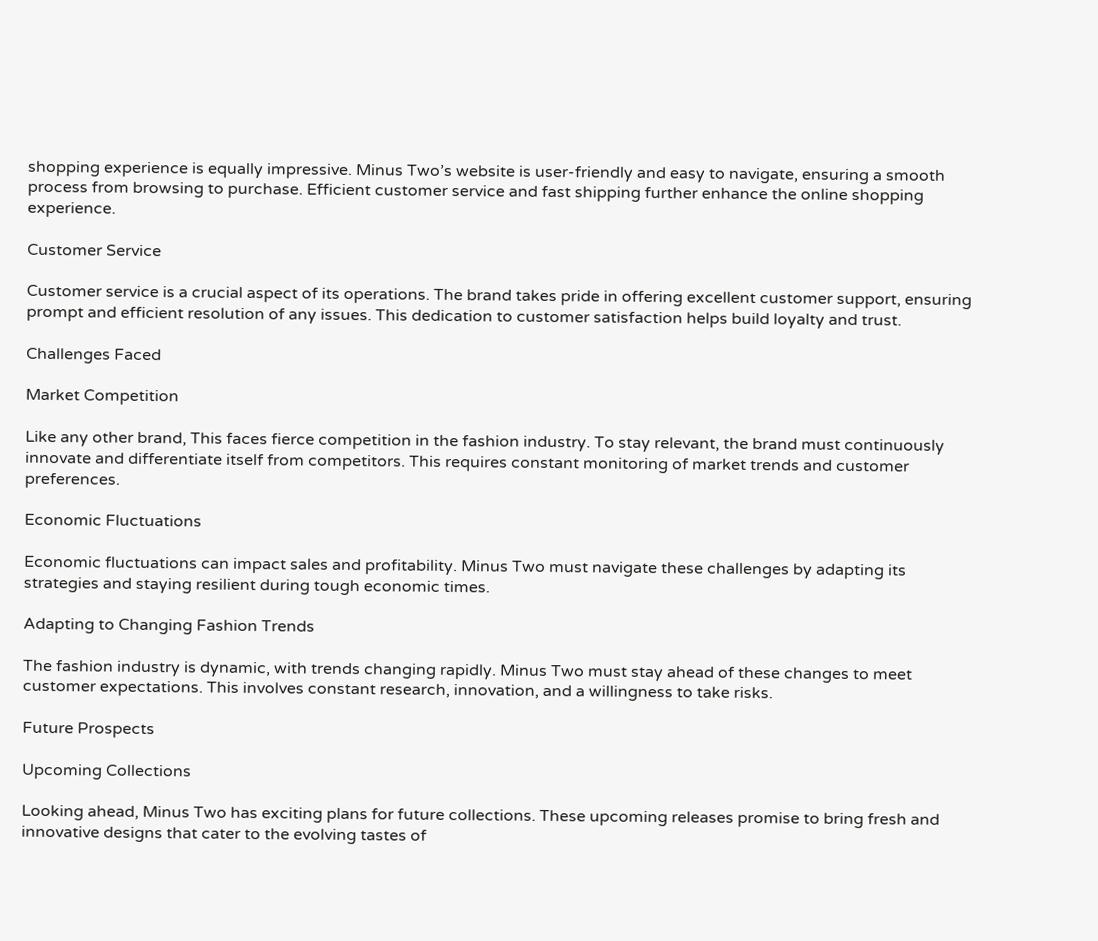shopping experience is equally impressive. Minus Two’s website is user-friendly and easy to navigate, ensuring a smooth process from browsing to purchase. Efficient customer service and fast shipping further enhance the online shopping experience.

Customer Service

Customer service is a crucial aspect of its operations. The brand takes pride in offering excellent customer support, ensuring prompt and efficient resolution of any issues. This dedication to customer satisfaction helps build loyalty and trust.

Challenges Faced

Market Competition

Like any other brand, This faces fierce competition in the fashion industry. To stay relevant, the brand must continuously innovate and differentiate itself from competitors. This requires constant monitoring of market trends and customer preferences.

Economic Fluctuations

Economic fluctuations can impact sales and profitability. Minus Two must navigate these challenges by adapting its strategies and staying resilient during tough economic times.

Adapting to Changing Fashion Trends

The fashion industry is dynamic, with trends changing rapidly. Minus Two must stay ahead of these changes to meet customer expectations. This involves constant research, innovation, and a willingness to take risks.

Future Prospects

Upcoming Collections

Looking ahead, Minus Two has exciting plans for future collections. These upcoming releases promise to bring fresh and innovative designs that cater to the evolving tastes of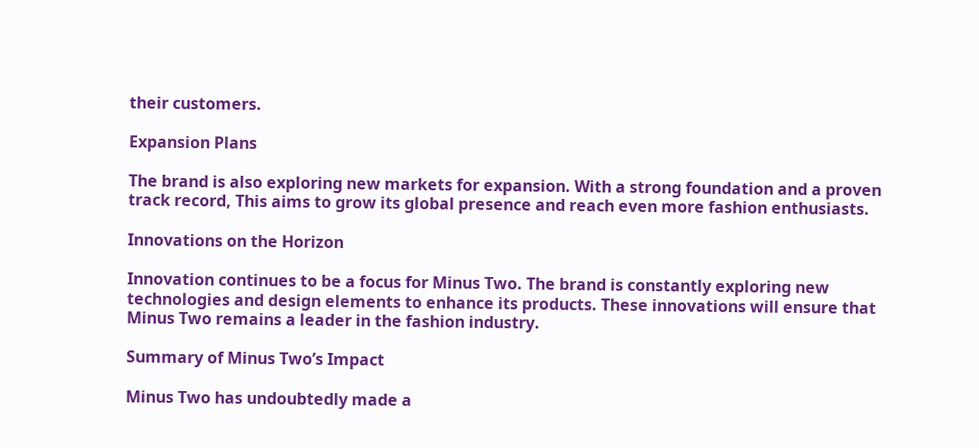their customers.

Expansion Plans

The brand is also exploring new markets for expansion. With a strong foundation and a proven track record, This aims to grow its global presence and reach even more fashion enthusiasts.

Innovations on the Horizon

Innovation continues to be a focus for Minus Two. The brand is constantly exploring new technologies and design elements to enhance its products. These innovations will ensure that Minus Two remains a leader in the fashion industry.

Summary of Minus Two’s Impact

Minus Two has undoubtedly made a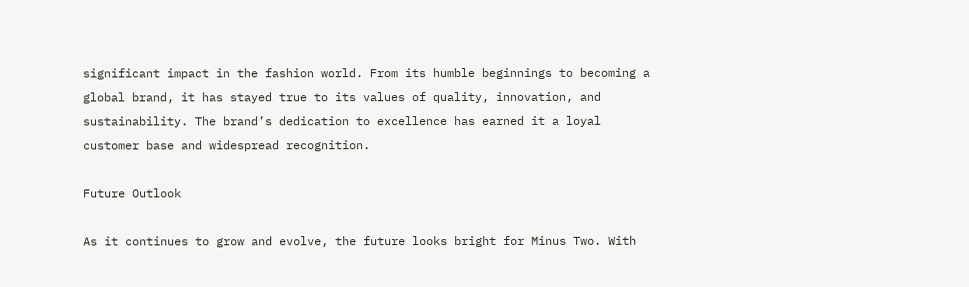significant impact in the fashion world. From its humble beginnings to becoming a global brand, it has stayed true to its values of quality, innovation, and sustainability. The brand’s dedication to excellence has earned it a loyal customer base and widespread recognition.

Future Outlook

As it continues to grow and evolve, the future looks bright for Minus Two. With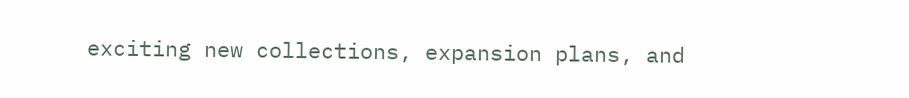exciting new collections, expansion plans, and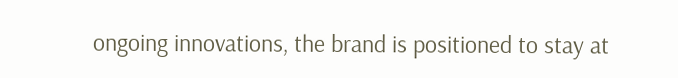ongoing innovations, the brand is positioned to stay at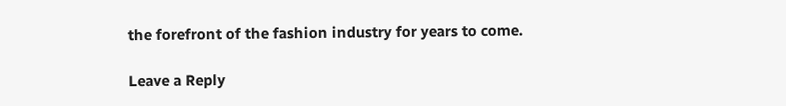the forefront of the fashion industry for years to come.

Leave a Reply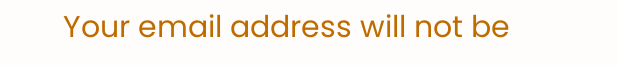Your email address will not be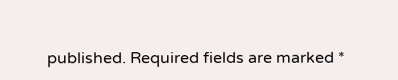published. Required fields are marked *